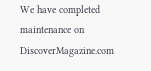We have completed maintenance on DiscoverMagazine.com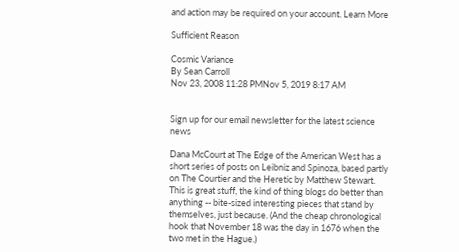and action may be required on your account. Learn More

Sufficient Reason

Cosmic Variance
By Sean Carroll
Nov 23, 2008 11:28 PMNov 5, 2019 8:17 AM


Sign up for our email newsletter for the latest science news

Dana McCourt at The Edge of the American West has a short series of posts on Leibniz and Spinoza, based partly on The Courtier and the Heretic by Matthew Stewart. This is great stuff, the kind of thing blogs do better than anything -- bite-sized interesting pieces that stand by themselves, just because. (And the cheap chronological hook that November 18 was the day in 1676 when the two met in the Hague.)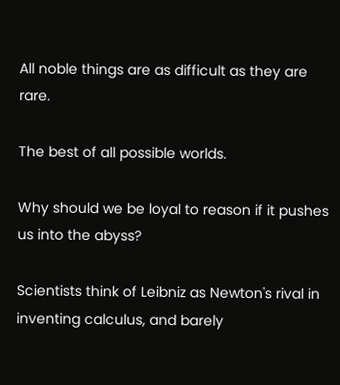All noble things are as difficult as they are rare.

The best of all possible worlds.

Why should we be loyal to reason if it pushes us into the abyss?

Scientists think of Leibniz as Newton's rival in inventing calculus, and barely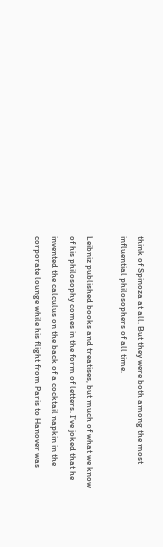think of Spinoza at all. But they were both among the most influential philosophers of all time.

Leibniz published books and treatises, but much of what we know of his philosophy comes in the form of letters. I’ve joked that he invented the calculus on the back of a cocktail napkin in the corporate lounge while his flight from Paris to Hanover was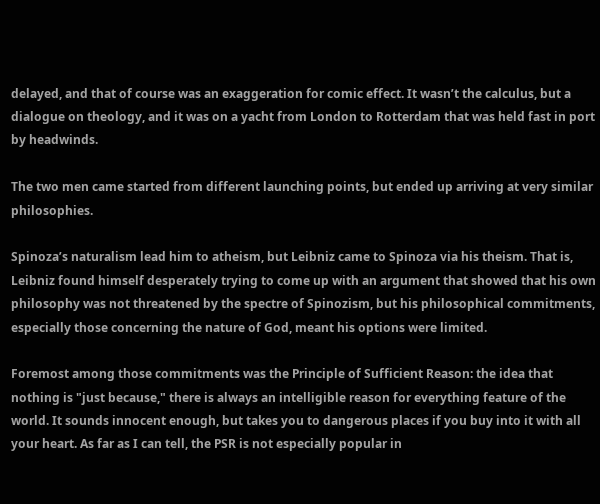delayed, and that of course was an exaggeration for comic effect. It wasn’t the calculus, but a dialogue on theology, and it was on a yacht from London to Rotterdam that was held fast in port by headwinds.

The two men came started from different launching points, but ended up arriving at very similar philosophies.

Spinoza’s naturalism lead him to atheism, but Leibniz came to Spinoza via his theism. That is, Leibniz found himself desperately trying to come up with an argument that showed that his own philosophy was not threatened by the spectre of Spinozism, but his philosophical commitments, especially those concerning the nature of God, meant his options were limited.

Foremost among those commitments was the Principle of Sufficient Reason: the idea that nothing is "just because," there is always an intelligible reason for everything feature of the world. It sounds innocent enough, but takes you to dangerous places if you buy into it with all your heart. As far as I can tell, the PSR is not especially popular in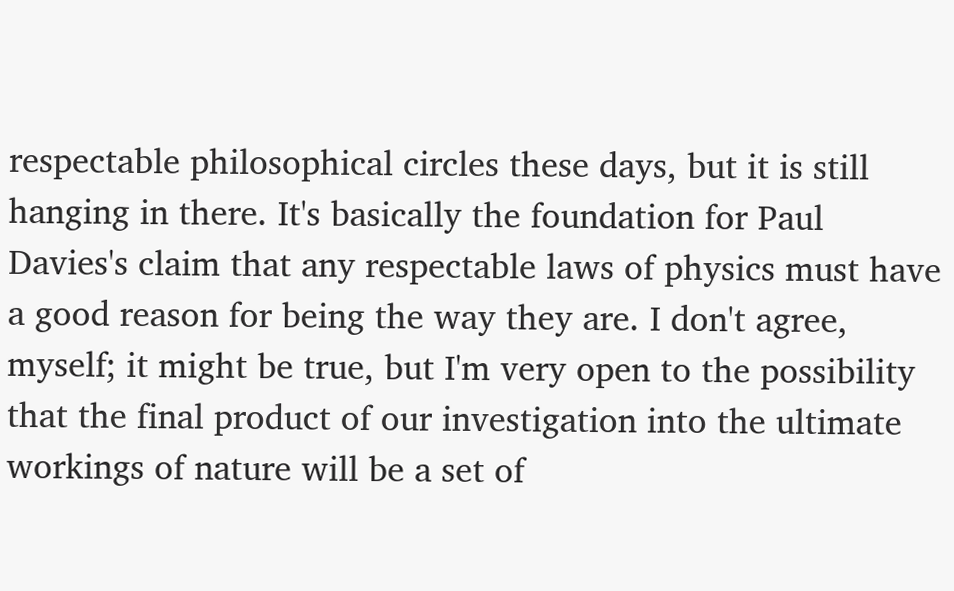respectable philosophical circles these days, but it is still hanging in there. It's basically the foundation for Paul Davies's claim that any respectable laws of physics must have a good reason for being the way they are. I don't agree, myself; it might be true, but I'm very open to the possibility that the final product of our investigation into the ultimate workings of nature will be a set of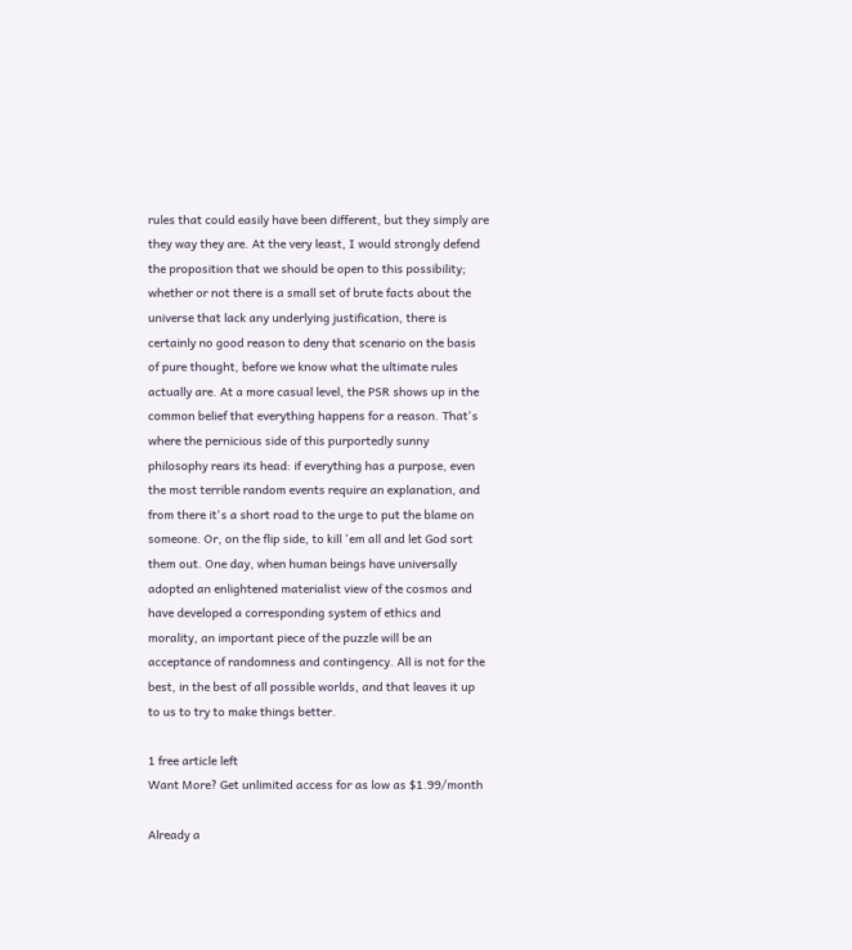rules that could easily have been different, but they simply are they way they are. At the very least, I would strongly defend the proposition that we should be open to this possibility; whether or not there is a small set of brute facts about the universe that lack any underlying justification, there is certainly no good reason to deny that scenario on the basis of pure thought, before we know what the ultimate rules actually are. At a more casual level, the PSR shows up in the common belief that everything happens for a reason. That's where the pernicious side of this purportedly sunny philosophy rears its head: if everything has a purpose, even the most terrible random events require an explanation, and from there it's a short road to the urge to put the blame on someone. Or, on the flip side, to kill 'em all and let God sort them out. One day, when human beings have universally adopted an enlightened materialist view of the cosmos and have developed a corresponding system of ethics and morality, an important piece of the puzzle will be an acceptance of randomness and contingency. All is not for the best, in the best of all possible worlds, and that leaves it up to us to try to make things better.

1 free article left
Want More? Get unlimited access for as low as $1.99/month

Already a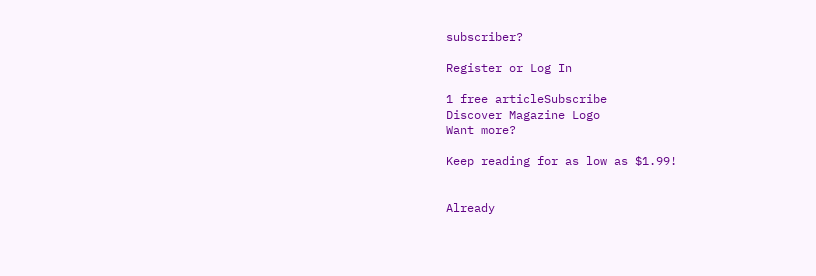subscriber?

Register or Log In

1 free articleSubscribe
Discover Magazine Logo
Want more?

Keep reading for as low as $1.99!


Already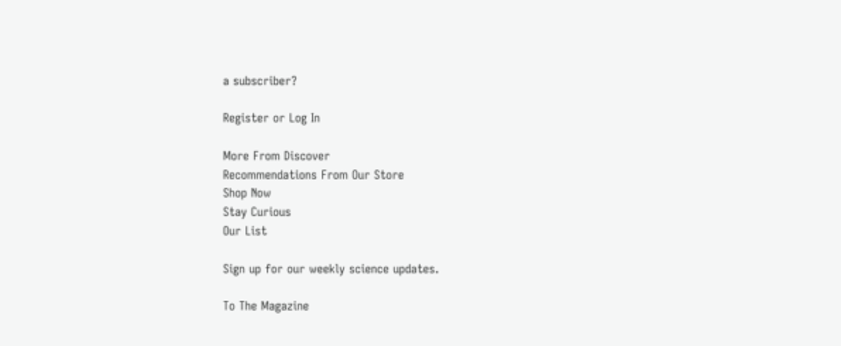a subscriber?

Register or Log In

More From Discover
Recommendations From Our Store
Shop Now
Stay Curious
Our List

Sign up for our weekly science updates.

To The Magazine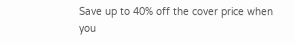Save up to 40% off the cover price when you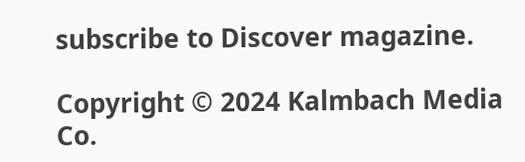subscribe to Discover magazine.

Copyright © 2024 Kalmbach Media Co.